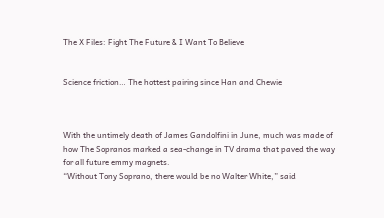The X Files: Fight The Future & I Want To Believe


Science friction… The hottest pairing since Han and Chewie



With the untimely death of James Gandolfini in June, much was made of how The Sopranos marked a sea-change in TV drama that paved the way for all future emmy magnets.
“Without Tony Soprano, there would be no Walter White,” said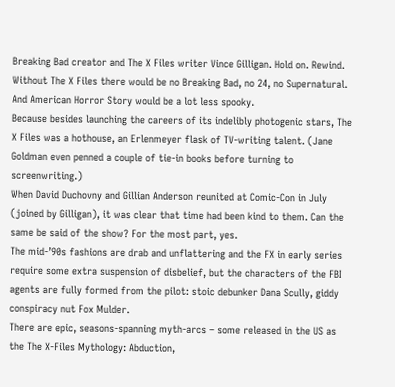Breaking Bad creator and The X Files writer Vince Gilligan. Hold on. Rewind. Without The X Files there would be no Breaking Bad, no 24, no Supernatural.
And American Horror Story would be a lot less spooky.
Because besides launching the careers of its indelibly photogenic stars, The X Files was a hothouse, an Erlenmeyer flask of TV-writing talent. (Jane Goldman even penned a couple of tie-in books before turning to screenwriting.)
When David Duchovny and Gillian Anderson reunited at Comic-Con in July (joined by Gilligan), it was clear that time had been kind to them. Can the same be said of the show? For the most part, yes.
The mid-’90s fashions are drab and unflattering and the FX in early series require some extra suspension of disbelief, but the characters of the FBI agents are fully formed from the pilot: stoic debunker Dana Scully, giddy conspiracy nut Fox Mulder.
There are epic, seasons-spanning myth-arcs – some released in the US as the The X-Files Mythology: Abduction,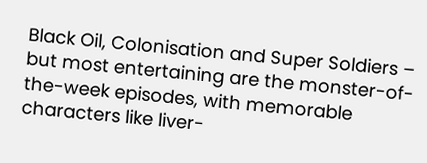Black Oil, Colonisation and Super Soldiers – but most entertaining are the monster-of-the-week episodes, with memorable characters like liver-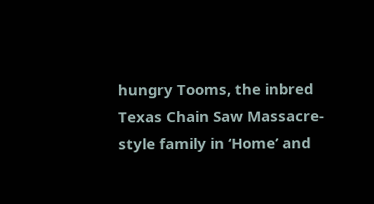hungry Tooms, the inbred Texas Chain Saw Massacre-style family in ‘Home’ and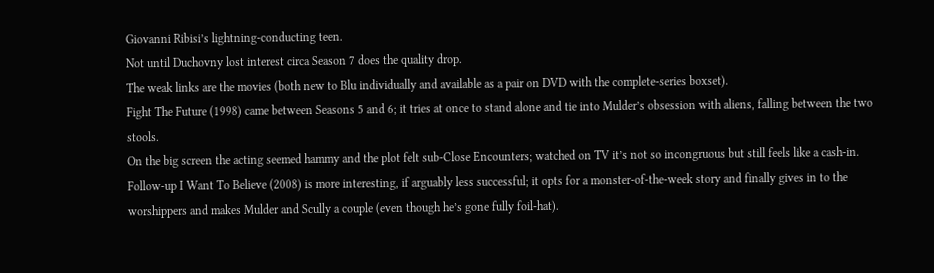Giovanni Ribisi’s lightning-conducting teen.
Not until Duchovny lost interest circa Season 7 does the quality drop.
The weak links are the movies (both new to Blu individually and available as a pair on DVD with the complete-series boxset).
Fight The Future (1998) came between Seasons 5 and 6; it tries at once to stand alone and tie into Mulder’s obsession with aliens, falling between the two stools.
On the big screen the acting seemed hammy and the plot felt sub-Close Encounters; watched on TV it’s not so incongruous but still feels like a cash-in.
Follow-up I Want To Believe (2008) is more interesting, if arguably less successful; it opts for a monster-of-the-week story and finally gives in to the worshippers and makes Mulder and Scully a couple (even though he’s gone fully foil-hat).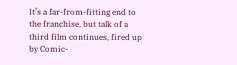It’s a far-from-fitting end to the franchise, but talk of a third film continues, fired up by Comic-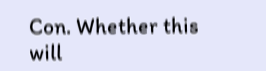Con. Whether this will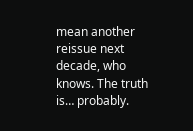mean another reissue next decade, who knows. The truth is… probably.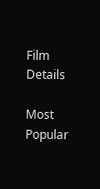Film Details

Most Popular